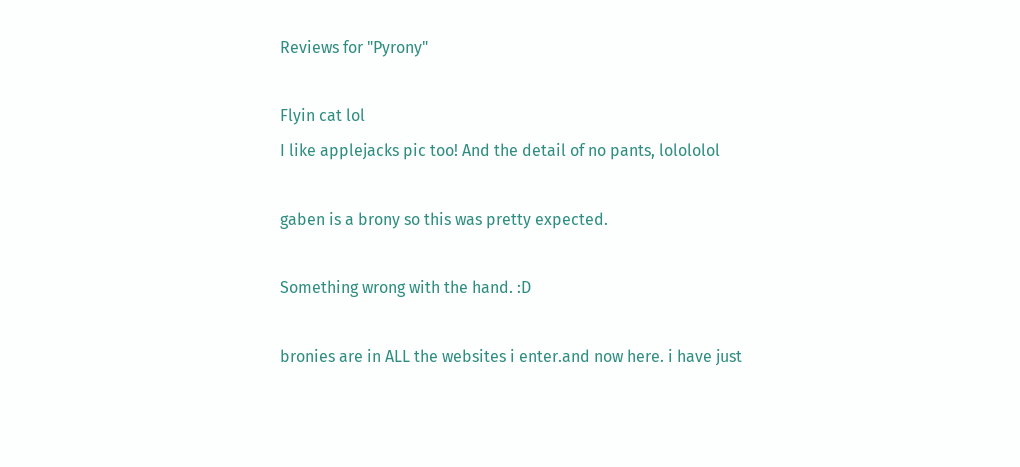Reviews for "Pyrony"

Flyin cat lol
I like applejacks pic too! And the detail of no pants, lolololol

gaben is a brony so this was pretty expected.

Something wrong with the hand. :D

bronies are in ALL the websites i enter.and now here. i have just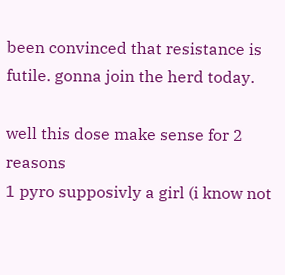been convinced that resistance is futile. gonna join the herd today.

well this dose make sense for 2 reasons
1 pyro supposivly a girl (i know not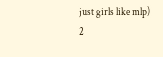just girls like mlp)
2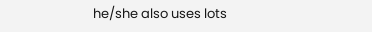he/she also uses lots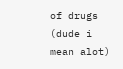of drugs (dude i mean alot)